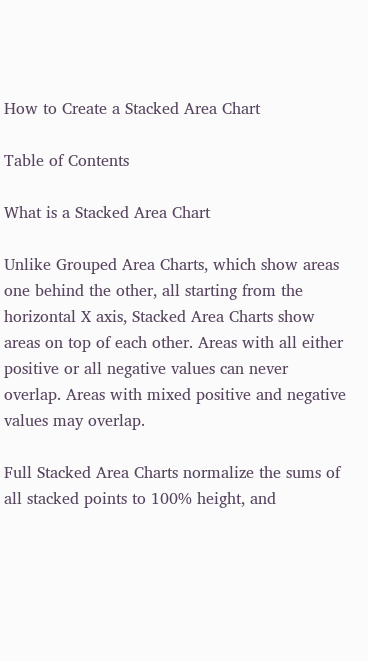How to Create a Stacked Area Chart

Table of Contents

What is a Stacked Area Chart

Unlike Grouped Area Charts, which show areas one behind the other, all starting from the horizontal X axis, Stacked Area Charts show areas on top of each other. Areas with all either positive or all negative values can never overlap. Areas with mixed positive and negative values may overlap.

Full Stacked Area Charts normalize the sums of all stacked points to 100% height, and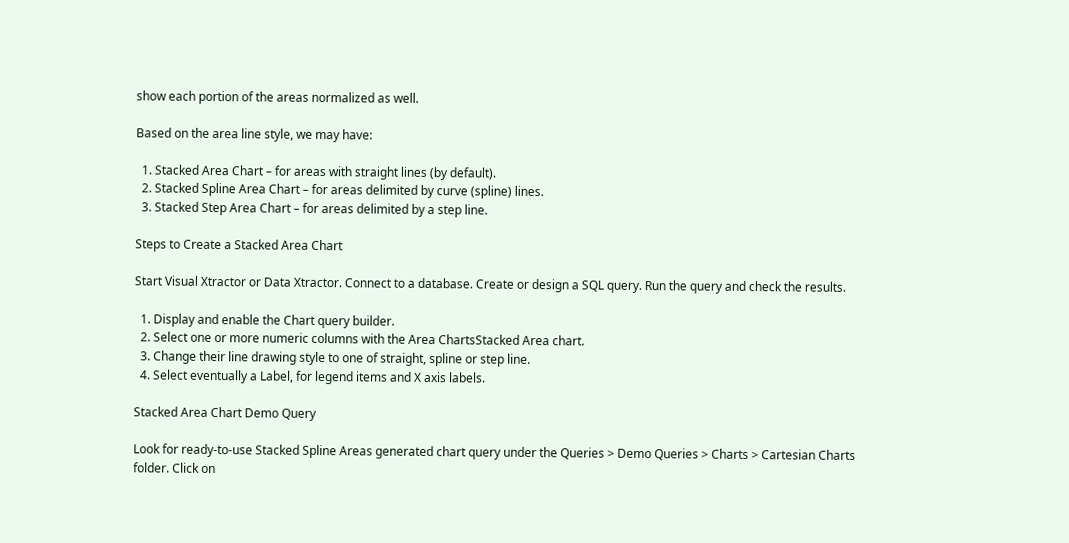show each portion of the areas normalized as well.

Based on the area line style, we may have:

  1. Stacked Area Chart – for areas with straight lines (by default).
  2. Stacked Spline Area Chart – for areas delimited by curve (spline) lines.
  3. Stacked Step Area Chart – for areas delimited by a step line.

Steps to Create a Stacked Area Chart

Start Visual Xtractor or Data Xtractor. Connect to a database. Create or design a SQL query. Run the query and check the results.

  1. Display and enable the Chart query builder.
  2. Select one or more numeric columns with the Area ChartsStacked Area chart.
  3. Change their line drawing style to one of straight, spline or step line.
  4. Select eventually a Label, for legend items and X axis labels.

Stacked Area Chart Demo Query

Look for ready-to-use Stacked Spline Areas generated chart query under the Queries > Demo Queries > Charts > Cartesian Charts folder. Click on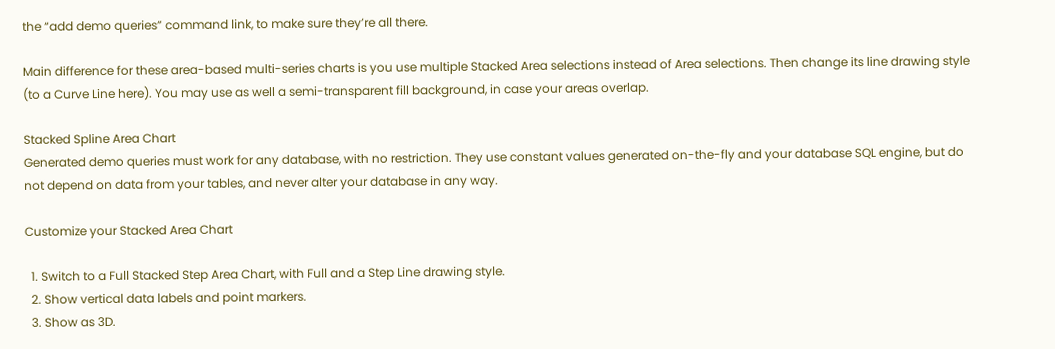the “add demo queries” command link, to make sure they’re all there.

Main difference for these area-based multi-series charts is you use multiple Stacked Area selections instead of Area selections. Then change its line drawing style (to a Curve Line here). You may use as well a semi-transparent fill background, in case your areas overlap.

Stacked Spline Area Chart
Generated demo queries must work for any database, with no restriction. They use constant values generated on-the-fly and your database SQL engine, but do not depend on data from your tables, and never alter your database in any way.

Customize your Stacked Area Chart

  1. Switch to a Full Stacked Step Area Chart, with Full and a Step Line drawing style.
  2. Show vertical data labels and point markers.
  3. Show as 3D.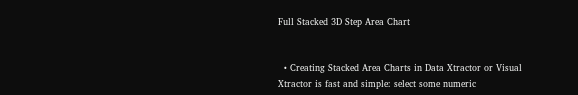Full Stacked 3D Step Area Chart


  • Creating Stacked Area Charts in Data Xtractor or Visual Xtractor is fast and simple: select some numeric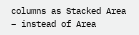columns as Stacked Area – instead of Area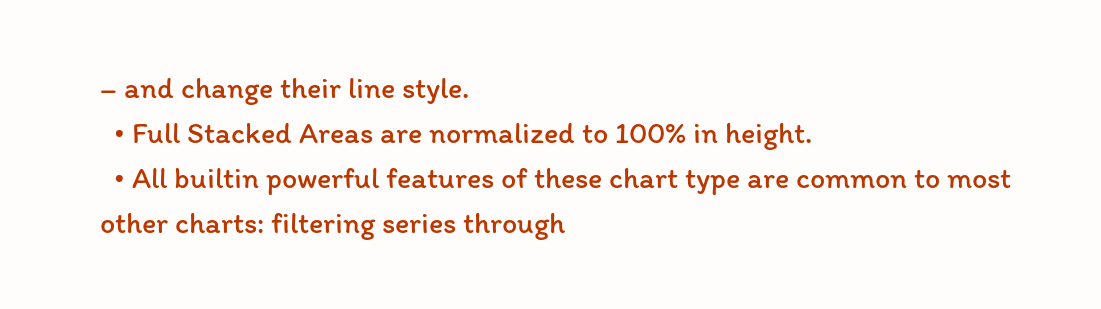– and change their line style.
  • Full Stacked Areas are normalized to 100% in height.
  • All builtin powerful features of these chart type are common to most other charts: filtering series through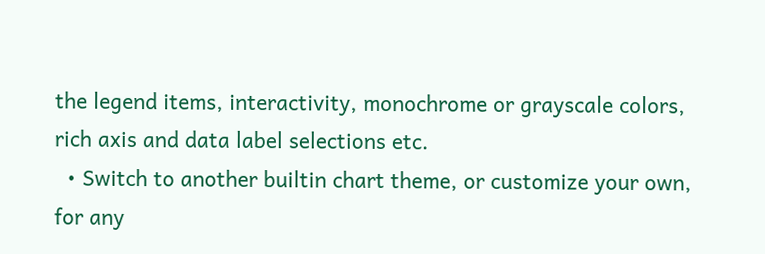the legend items, interactivity, monochrome or grayscale colors, rich axis and data label selections etc.
  • Switch to another builtin chart theme, or customize your own, for any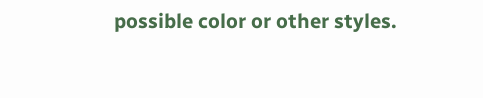possible color or other styles.